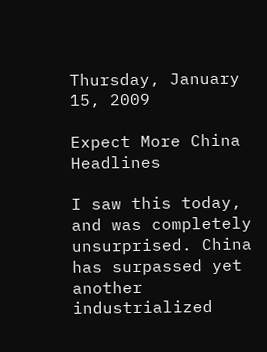Thursday, January 15, 2009

Expect More China Headlines

I saw this today, and was completely unsurprised. China has surpassed yet another industrialized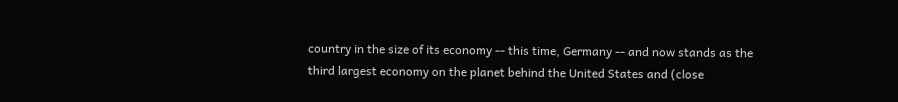country in the size of its economy -- this time, Germany -- and now stands as the third largest economy on the planet behind the United States and (close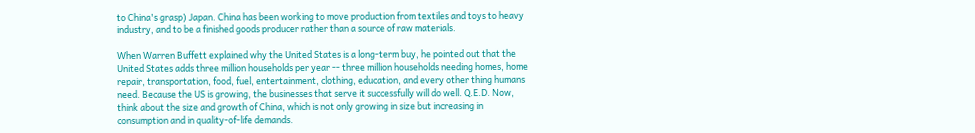to China's grasp) Japan. China has been working to move production from textiles and toys to heavy industry, and to be a finished goods producer rather than a source of raw materials.

When Warren Buffett explained why the United States is a long-term buy, he pointed out that the United States adds three million households per year -- three million households needing homes, home repair, transportation, food, fuel, entertainment, clothing, education, and every other thing humans need. Because the US is growing, the businesses that serve it successfully will do well. Q.E.D. Now, think about the size and growth of China, which is not only growing in size but increasing in consumption and in quality-of-life demands.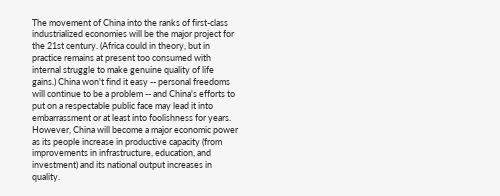The movement of China into the ranks of first-class industrialized economies will be the major project for the 21st century. (Africa could in theory, but in practice remains at present too consumed with internal struggle to make genuine quality of life gains.) China won't find it easy -- personal freedoms will continue to be a problem -- and China's efforts to put on a respectable public face may lead it into embarrassment or at least into foolishness for years. However, China will become a major economic power as its people increase in productive capacity (from improvements in infrastructure, education, and investment) and its national output increases in quality.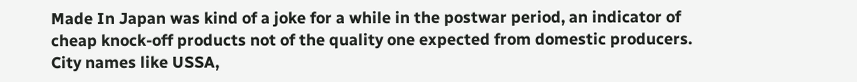Made In Japan was kind of a joke for a while in the postwar period, an indicator of cheap knock-off products not of the quality one expected from domestic producers. City names like USSA,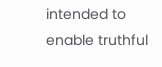intended to enable truthful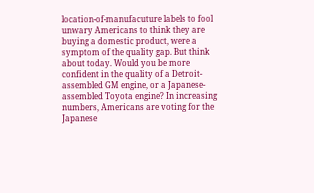location-of-manufacuture labels to fool unwary Americans to think they are buying a domestic product, were a symptom of the quality gap. But think about today. Would you be more confident in the quality of a Detroit-assembled GM engine, or a Japanese-assembled Toyota engine? In increasing numbers, Americans are voting for the Japanese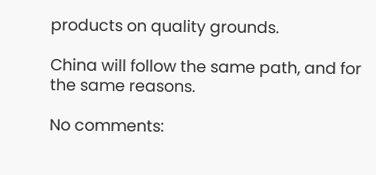products on quality grounds.

China will follow the same path, and for the same reasons.

No comments: